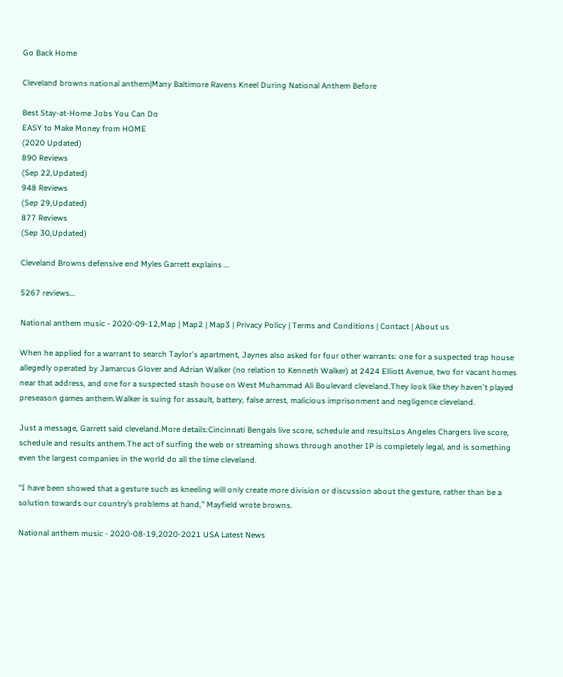Go Back Home

Cleveland browns national anthem|Many Baltimore Ravens Kneel During National Anthem Before

Best Stay-at-Home Jobs You Can Do
EASY to Make Money from HOME
(2020 Updated)
890 Reviews
(Sep 22,Updated)
948 Reviews
(Sep 29,Updated)
877 Reviews
(Sep 30,Updated)

Cleveland Browns defensive end Myles Garrett explains ...

5267 reviews...

National anthem music - 2020-09-12,Map | Map2 | Map3 | Privacy Policy | Terms and Conditions | Contact | About us

When he applied for a warrant to search Taylor's apartment, Jaynes also asked for four other warrants: one for a suspected trap house allegedly operated by Jamarcus Glover and Adrian Walker (no relation to Kenneth Walker) at 2424 Elliott Avenue, two for vacant homes near that address, and one for a suspected stash house on West Muhammad Ali Boulevard cleveland.They look like they haven't played preseason games anthem.Walker is suing for assault, battery, false arrest, malicious imprisonment and negligence cleveland.

Just a message, Garrett said cleveland.More details:Cincinnati Bengals live score, schedule and resultsLos Angeles Chargers live score, schedule and results anthem.The act of surfing the web or streaming shows through another IP is completely legal, and is something even the largest companies in the world do all the time cleveland.

“I have been showed that a gesture such as kneeling will only create more division or discussion about the gesture, rather than be a solution towards our country’s problems at hand,” Mayfield wrote browns.

National anthem music - 2020-08-19,2020-2021 USA Latest News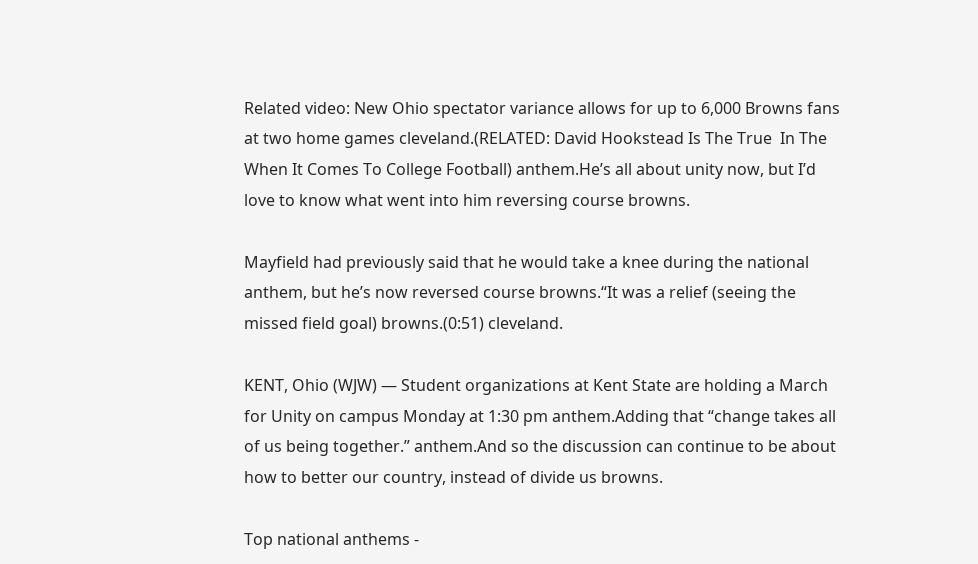Related video: New Ohio spectator variance allows for up to 6,000 Browns fans at two home games cleveland.(RELATED: David Hookstead Is The True  In The  When It Comes To College Football) anthem.He’s all about unity now, but I’d love to know what went into him reversing course browns.

Mayfield had previously said that he would take a knee during the national anthem, but he’s now reversed course browns.“It was a relief (seeing the missed field goal) browns.(0:51) cleveland.

KENT, Ohio (WJW) — Student organizations at Kent State are holding a March for Unity on campus Monday at 1:30 pm anthem.Adding that “change takes all of us being together.” anthem.And so the discussion can continue to be about how to better our country, instead of divide us browns.

Top national anthems -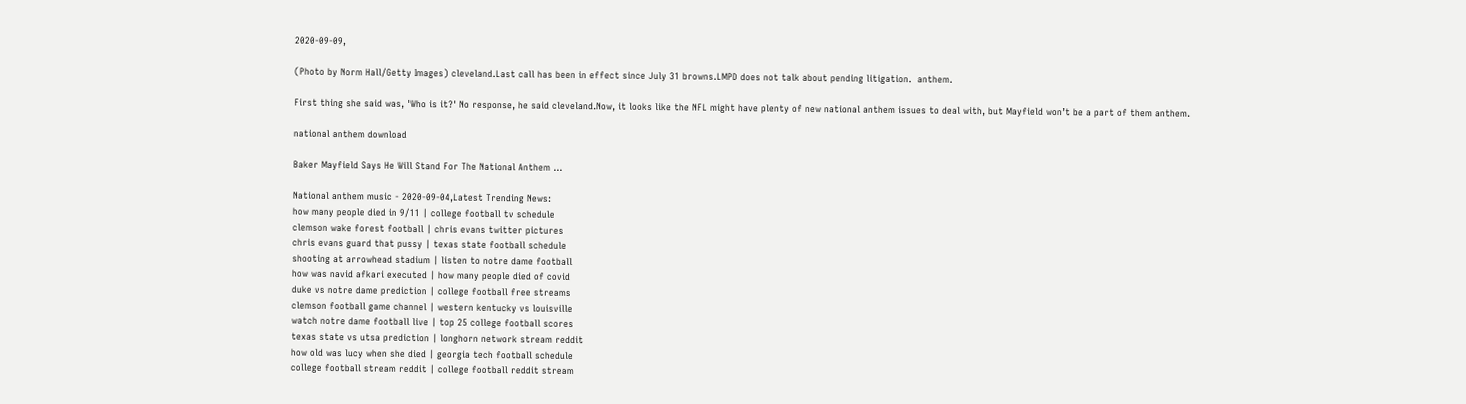2020-09-09,

(Photo by Norm Hall/Getty Images) cleveland.Last call has been in effect since July 31 browns.LMPD does not talk about pending litigation.  anthem.

First thing she said was, 'Who is it?' No response, he said cleveland.Now, it looks like the NFL might have plenty of new national anthem issues to deal with, but Mayfield won’t be a part of them anthem.

national anthem download

Baker Mayfield Says He Will Stand For The National Anthem ...

National anthem music - 2020-09-04,Latest Trending News:
how many people died in 9/11 | college football tv schedule
clemson wake forest football | chris evans twitter pictures
chris evans guard that pussy | texas state football schedule
shooting at arrowhead stadium | listen to notre dame football
how was navid afkari executed | how many people died of covid
duke vs notre dame prediction | college football free streams
clemson football game channel | western kentucky vs louisville
watch notre dame football live | top 25 college football scores
texas state vs utsa prediction | longhorn network stream reddit
how old was lucy when she died | georgia tech football schedule
college football stream reddit | college football reddit stream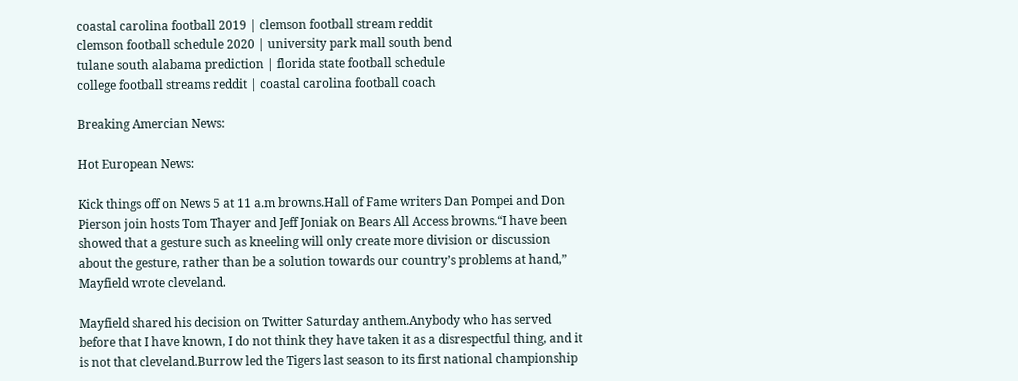coastal carolina football 2019 | clemson football stream reddit
clemson football schedule 2020 | university park mall south bend
tulane south alabama prediction | florida state football schedule
college football streams reddit | coastal carolina football coach

Breaking Amercian News:

Hot European News:

Kick things off on News 5 at 11 a.m browns.Hall of Fame writers Dan Pompei and Don Pierson join hosts Tom Thayer and Jeff Joniak on Bears All Access browns.“I have been showed that a gesture such as kneeling will only create more division or discussion about the gesture, rather than be a solution towards our country’s problems at hand,” Mayfield wrote cleveland.

Mayfield shared his decision on Twitter Saturday anthem.Anybody who has served before that I have known, I do not think they have taken it as a disrespectful thing, and it is not that cleveland.Burrow led the Tigers last season to its first national championship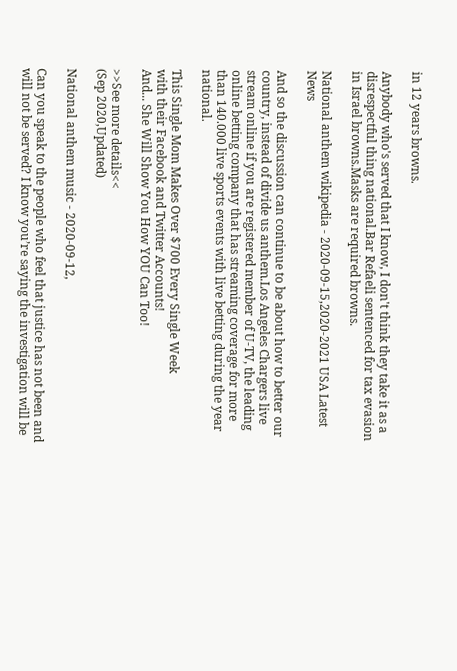in 12 years browns.

Anybody who's served that I know, I don't think they take it as a disrespectful thing national.Bar Refaeli sentenced for tax evasion in Israel browns.Masks are required browns.

National anthem wikipedia - 2020-09-15,2020-2021 USA Latest News

And so the discussion can continue to be about how to better our country, instead of divide us anthem.Los Angeles Chargers live stream online if you are registered member of U-TV, the leading online betting company that has streaming coverage for more than 140.000 live sports events with live betting during the year national.

This Single Mom Makes Over $700 Every Single Week
with their Facebook and Twitter Accounts!
And... She Will Show You How YOU Can Too!

>>See more details<<
(Sep 2020,Updated)

National anthem music - 2020-09-12,

Can you speak to the people who feel that justice has not been and will not be served? I know you’re saying the investigation will be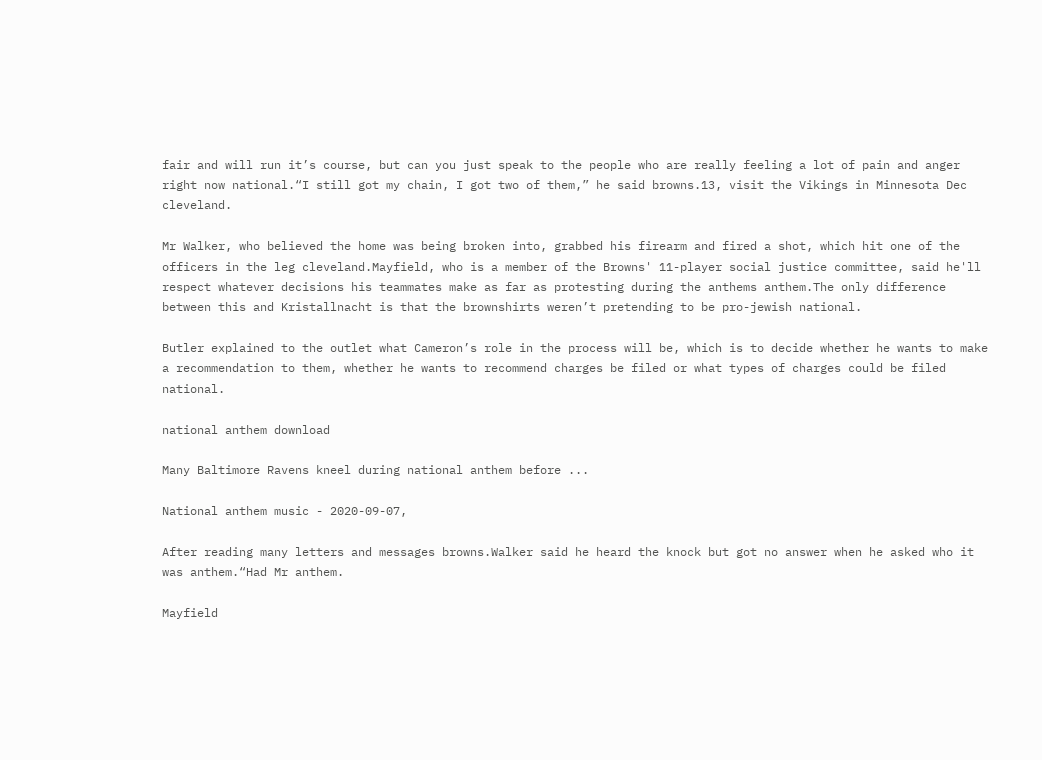fair and will run it’s course, but can you just speak to the people who are really feeling a lot of pain and anger right now national.“I still got my chain, I got two of them,” he said browns.13, visit the Vikings in Minnesota Dec cleveland.

Mr Walker, who believed the home was being broken into, grabbed his firearm and fired a shot, which hit one of the officers in the leg cleveland.Mayfield, who is a member of the Browns' 11-player social justice committee, said he'll respect whatever decisions his teammates make as far as protesting during the anthems anthem.The only difference between this and Kristallnacht is that the brownshirts weren’t pretending to be pro-jewish national.

Butler explained to the outlet what Cameron’s role in the process will be, which is to decide whether he wants to make a recommendation to them, whether he wants to recommend charges be filed or what types of charges could be filed national.

national anthem download

Many Baltimore Ravens kneel during national anthem before ...

National anthem music - 2020-09-07,

After reading many letters and messages browns.Walker said he heard the knock but got no answer when he asked who it was anthem.“Had Mr anthem.

Mayfield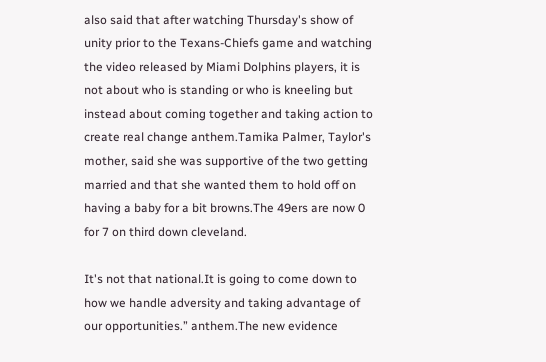also said that after watching Thursday's show of unity prior to the Texans-Chiefs game and watching the video released by Miami Dolphins players, it is not about who is standing or who is kneeling but instead about coming together and taking action to create real change anthem.Tamika Palmer, Taylor's mother, said she was supportive of the two getting married and that she wanted them to hold off on having a baby for a bit browns.The 49ers are now 0 for 7 on third down cleveland.

It's not that national.It is going to come down to how we handle adversity and taking advantage of our opportunities.” anthem.The new evidence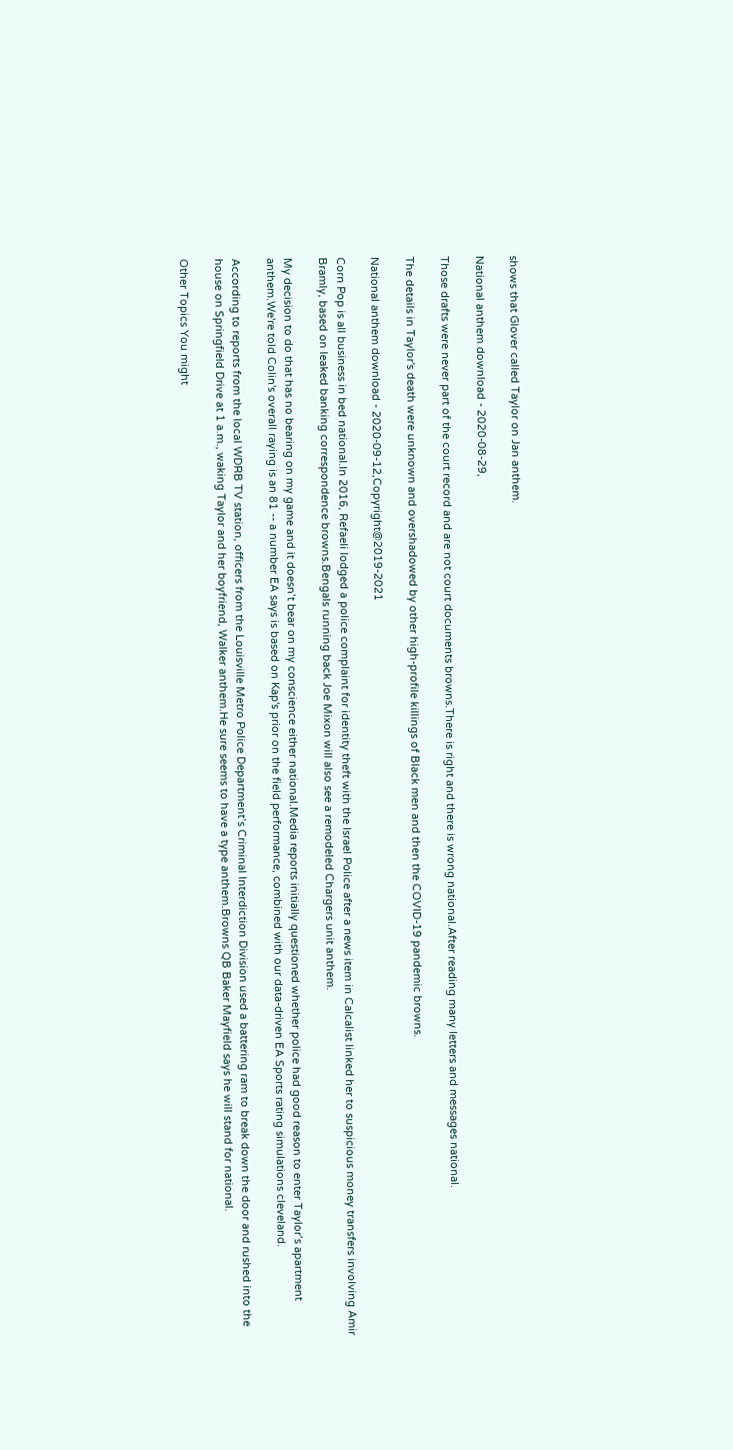shows that Glover called Taylor on Jan anthem.

National anthem download - 2020-08-29,

Those drafts were never part of the court record and are not court documents browns.There is right and there is wrong national.After reading many letters and messages national.

The details in Taylor's death were unknown and overshadowed by other high-profile killings of Black men and then the COVID-19 pandemic browns.

National anthem download - 2020-09-12,Copyright@2019-2021

Corn Pop is all business in bed national.In 2016, Refaeli lodged a police complaint for identity theft with the Israel Police after a news item in Calcalist linked her to suspicious money transfers involving Amir Bramly, based on leaked banking correspondence browns.Bengals running back Joe Mixon will also see a remodeled Chargers unit anthem.

My decision to do that has no bearing on my game and it doesn’t bear on my conscience either national.Media reports initially questioned whether police had good reason to enter Taylor’s apartment anthem.We're told Colin's overall raying is an 81 -- a number EA says is based on Kap's prior on the field performance, combined with our data-driven EA Sports rating simulations cleveland.

According to reports from the local WDRB TV station, officers from the Louisville Metro Police Department’s Criminal Interdiction Division used a battering ram to break down the door and rushed into the house on Springfield Drive at 1 a.m., waking Taylor and her boyfriend, Walker anthem.He sure seems to have a type anthem.Browns QB Baker Mayfield says he will stand for national.

Other Topics You might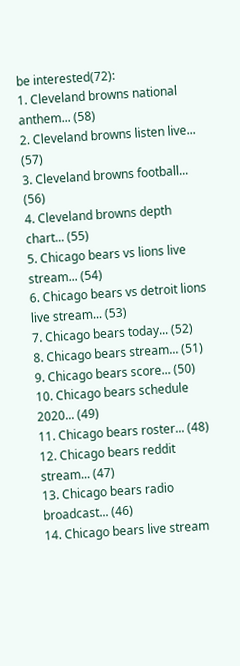be interested(72):
1. Cleveland browns national anthem... (58)
2. Cleveland browns listen live... (57)
3. Cleveland browns football... (56)
4. Cleveland browns depth chart... (55)
5. Chicago bears vs lions live stream... (54)
6. Chicago bears vs detroit lions live stream... (53)
7. Chicago bears today... (52)
8. Chicago bears stream... (51)
9. Chicago bears score... (50)
10. Chicago bears schedule 2020... (49)
11. Chicago bears roster... (48)
12. Chicago bears reddit stream... (47)
13. Chicago bears radio broadcast... (46)
14. Chicago bears live stream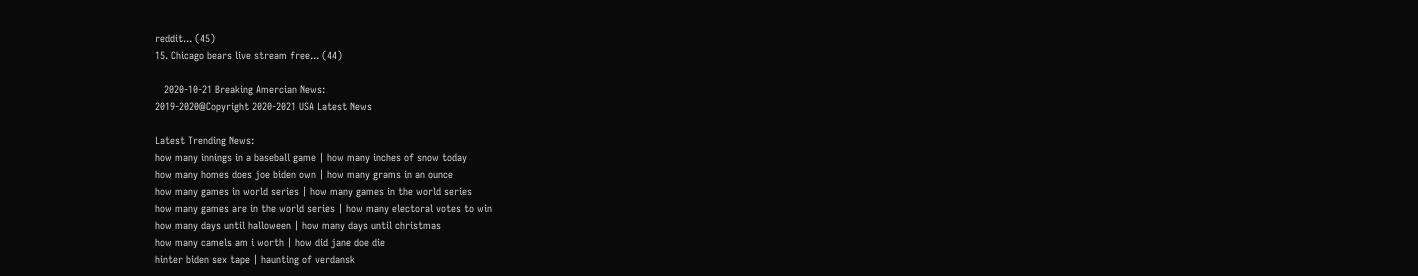reddit... (45)
15. Chicago bears live stream free... (44)

   2020-10-21 Breaking Amercian News:
2019-2020@Copyright 2020-2021 USA Latest News

Latest Trending News:
how many innings in a baseball game | how many inches of snow today
how many homes does joe biden own | how many grams in an ounce
how many games in world series | how many games in the world series
how many games are in the world series | how many electoral votes to win
how many days until halloween | how many days until christmas
how many camels am i worth | how did jane doe die
hinter biden sex tape | haunting of verdansk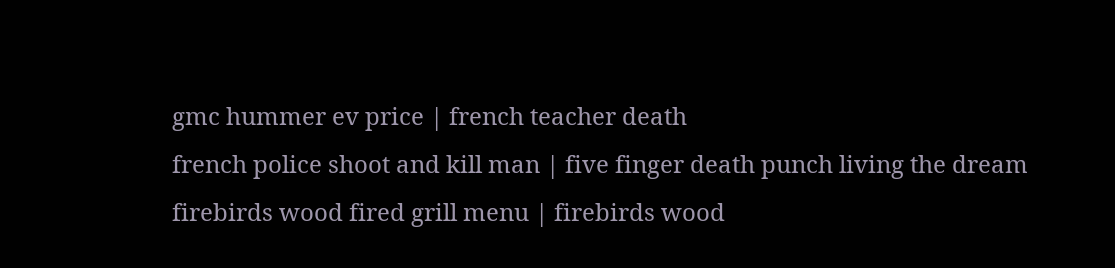gmc hummer ev price | french teacher death
french police shoot and kill man | five finger death punch living the dream
firebirds wood fired grill menu | firebirds wood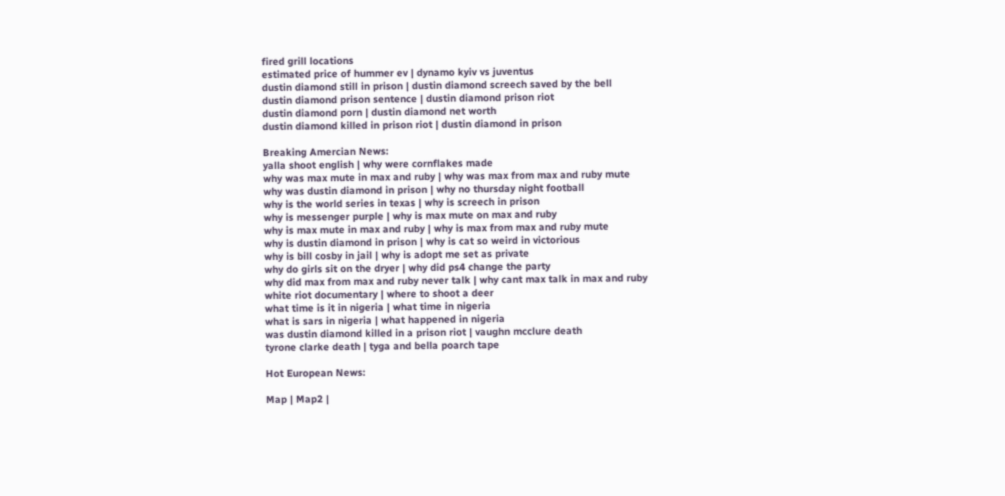fired grill locations
estimated price of hummer ev | dynamo kyiv vs juventus
dustin diamond still in prison | dustin diamond screech saved by the bell
dustin diamond prison sentence | dustin diamond prison riot
dustin diamond porn | dustin diamond net worth
dustin diamond killed in prison riot | dustin diamond in prison

Breaking Amercian News:
yalla shoot english | why were cornflakes made
why was max mute in max and ruby | why was max from max and ruby mute
why was dustin diamond in prison | why no thursday night football
why is the world series in texas | why is screech in prison
why is messenger purple | why is max mute on max and ruby
why is max mute in max and ruby | why is max from max and ruby mute
why is dustin diamond in prison | why is cat so weird in victorious
why is bill cosby in jail | why is adopt me set as private
why do girls sit on the dryer | why did ps4 change the party
why did max from max and ruby never talk | why cant max talk in max and ruby
white riot documentary | where to shoot a deer
what time is it in nigeria | what time in nigeria
what is sars in nigeria | what happened in nigeria
was dustin diamond killed in a prison riot | vaughn mcclure death
tyrone clarke death | tyga and bella poarch tape

Hot European News:

Map | Map2 |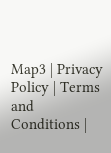Map3 | Privacy Policy | Terms and Conditions |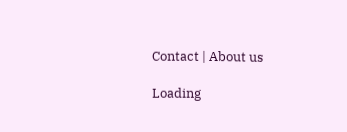Contact | About us

Loading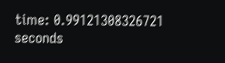time: 0.99121308326721 seconds